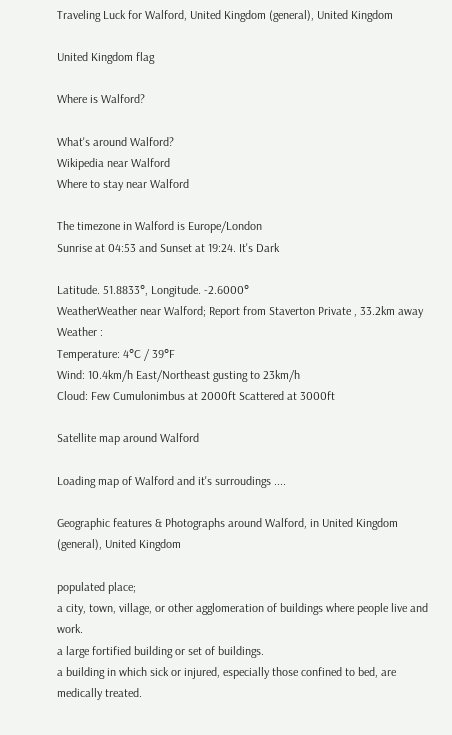Traveling Luck for Walford, United Kingdom (general), United Kingdom

United Kingdom flag

Where is Walford?

What's around Walford?
Wikipedia near Walford
Where to stay near Walford

The timezone in Walford is Europe/London
Sunrise at 04:53 and Sunset at 19:24. It's Dark

Latitude. 51.8833°, Longitude. -2.6000°
WeatherWeather near Walford; Report from Staverton Private , 33.2km away
Weather :
Temperature: 4°C / 39°F
Wind: 10.4km/h East/Northeast gusting to 23km/h
Cloud: Few Cumulonimbus at 2000ft Scattered at 3000ft

Satellite map around Walford

Loading map of Walford and it's surroudings ....

Geographic features & Photographs around Walford, in United Kingdom (general), United Kingdom

populated place;
a city, town, village, or other agglomeration of buildings where people live and work.
a large fortified building or set of buildings.
a building in which sick or injured, especially those confined to bed, are medically treated.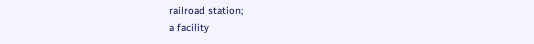railroad station;
a facility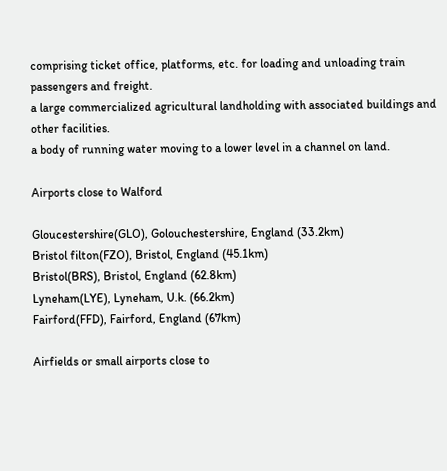comprising ticket office, platforms, etc. for loading and unloading train passengers and freight.
a large commercialized agricultural landholding with associated buildings and other facilities.
a body of running water moving to a lower level in a channel on land.

Airports close to Walford

Gloucestershire(GLO), Golouchestershire, England (33.2km)
Bristol filton(FZO), Bristol, England (45.1km)
Bristol(BRS), Bristol, England (62.8km)
Lyneham(LYE), Lyneham, U.k. (66.2km)
Fairford(FFD), Fairford, England (67km)

Airfields or small airports close to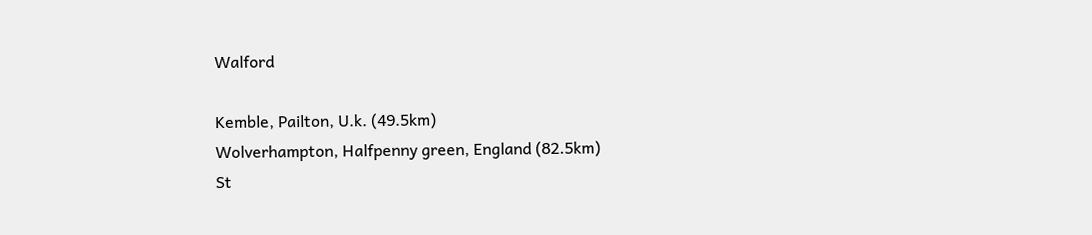Walford

Kemble, Pailton, U.k. (49.5km)
Wolverhampton, Halfpenny green, England (82.5km)
St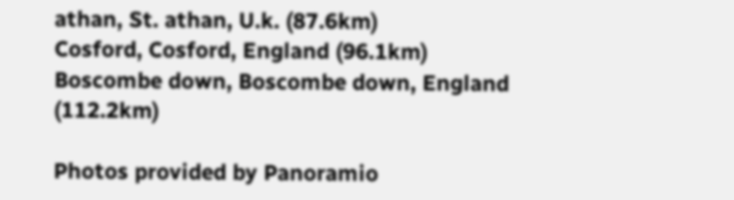athan, St. athan, U.k. (87.6km)
Cosford, Cosford, England (96.1km)
Boscombe down, Boscombe down, England (112.2km)

Photos provided by Panoramio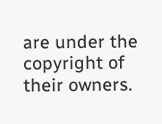are under the copyright of their owners.